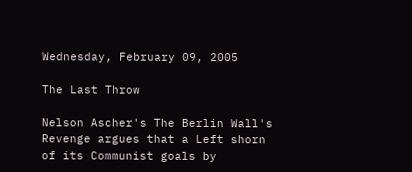Wednesday, February 09, 2005

The Last Throw

Nelson Ascher's The Berlin Wall's Revenge argues that a Left shorn of its Communist goals by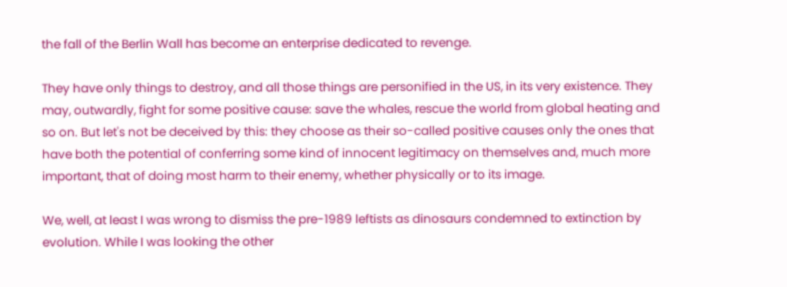the fall of the Berlin Wall has become an enterprise dedicated to revenge.

They have only things to destroy, and all those things are personified in the US, in its very existence. They may, outwardly, fight for some positive cause: save the whales, rescue the world from global heating and so on. But let's not be deceived by this: they choose as their so-called positive causes only the ones that have both the potential of conferring some kind of innocent legitimacy on themselves and, much more important, that of doing most harm to their enemy, whether physically or to its image.

We, well, at least I was wrong to dismiss the pre-1989 leftists as dinosaurs condemned to extinction by evolution. While I was looking the other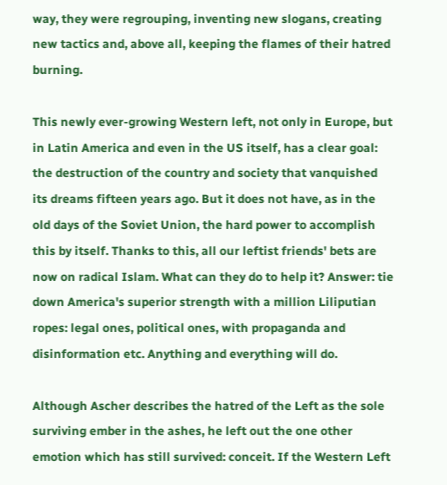way, they were regrouping, inventing new slogans, creating new tactics and, above all, keeping the flames of their hatred burning.

This newly ever-growing Western left, not only in Europe, but in Latin America and even in the US itself, has a clear goal: the destruction of the country and society that vanquished its dreams fifteen years ago. But it does not have, as in the old days of the Soviet Union, the hard power to accomplish this by itself. Thanks to this, all our leftist friends' bets are now on radical Islam. What can they do to help it? Answer: tie down America's superior strength with a million Liliputian ropes: legal ones, political ones, with propaganda and disinformation etc. Anything and everything will do.

Although Ascher describes the hatred of the Left as the sole surviving ember in the ashes, he left out the one other emotion which has still survived: conceit. If the Western Left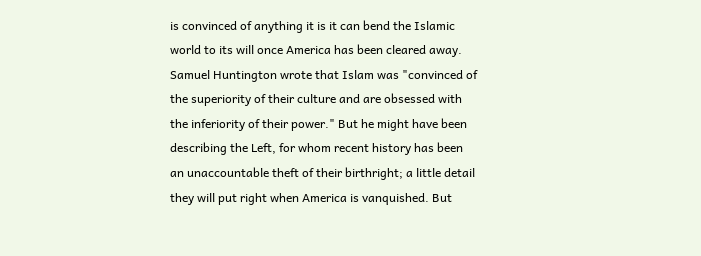is convinced of anything it is it can bend the Islamic world to its will once America has been cleared away. Samuel Huntington wrote that Islam was "convinced of the superiority of their culture and are obsessed with the inferiority of their power." But he might have been describing the Left, for whom recent history has been an unaccountable theft of their birthright; a little detail they will put right when America is vanquished. But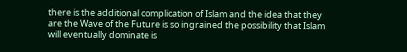there is the additional complication of Islam and the idea that they are the Wave of the Future is so ingrained the possibility that Islam will eventually dominate is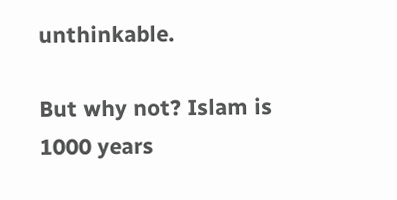unthinkable.

But why not? Islam is 1000 years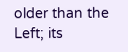older than the Left; its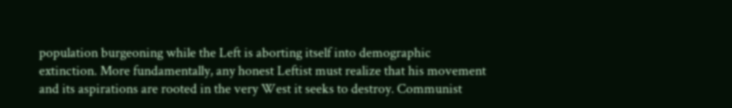population burgeoning while the Left is aborting itself into demographic extinction. More fundamentally, any honest Leftist must realize that his movement and its aspirations are rooted in the very West it seeks to destroy. Communist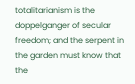totalitarianism is the doppelganger of secular freedom; and the serpent in the garden must know that the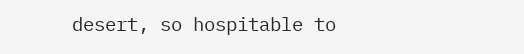desert, so hospitable to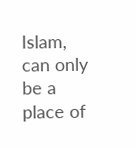Islam, can only be a place of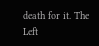death for it. The Left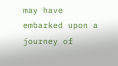may have embarked upon a journey of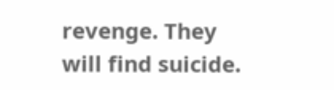revenge. They will find suicide.